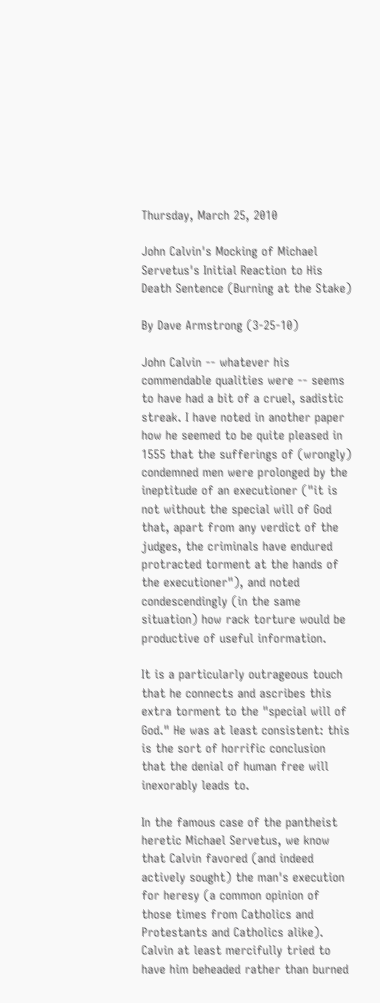Thursday, March 25, 2010

John Calvin's Mocking of Michael Servetus's Initial Reaction to His Death Sentence (Burning at the Stake)

By Dave Armstrong (3-25-10)

John Calvin -- whatever his commendable qualities were -- seems to have had a bit of a cruel, sadistic streak. I have noted in another paper how he seemed to be quite pleased in 1555 that the sufferings of (wrongly) condemned men were prolonged by the ineptitude of an executioner ("it is not without the special will of God that, apart from any verdict of the judges, the criminals have endured protracted torment at the hands of the executioner"), and noted condescendingly (in the same situation) how rack torture would be productive of useful information.

It is a particularly outrageous touch that he connects and ascribes this extra torment to the "special will of God." He was at least consistent: this is the sort of horrific conclusion that the denial of human free will inexorably leads to.

In the famous case of the pantheist heretic Michael Servetus, we know that Calvin favored (and indeed actively sought) the man's execution for heresy (a common opinion of those times from Catholics and Protestants and Catholics alike). Calvin at least mercifully tried to have him beheaded rather than burned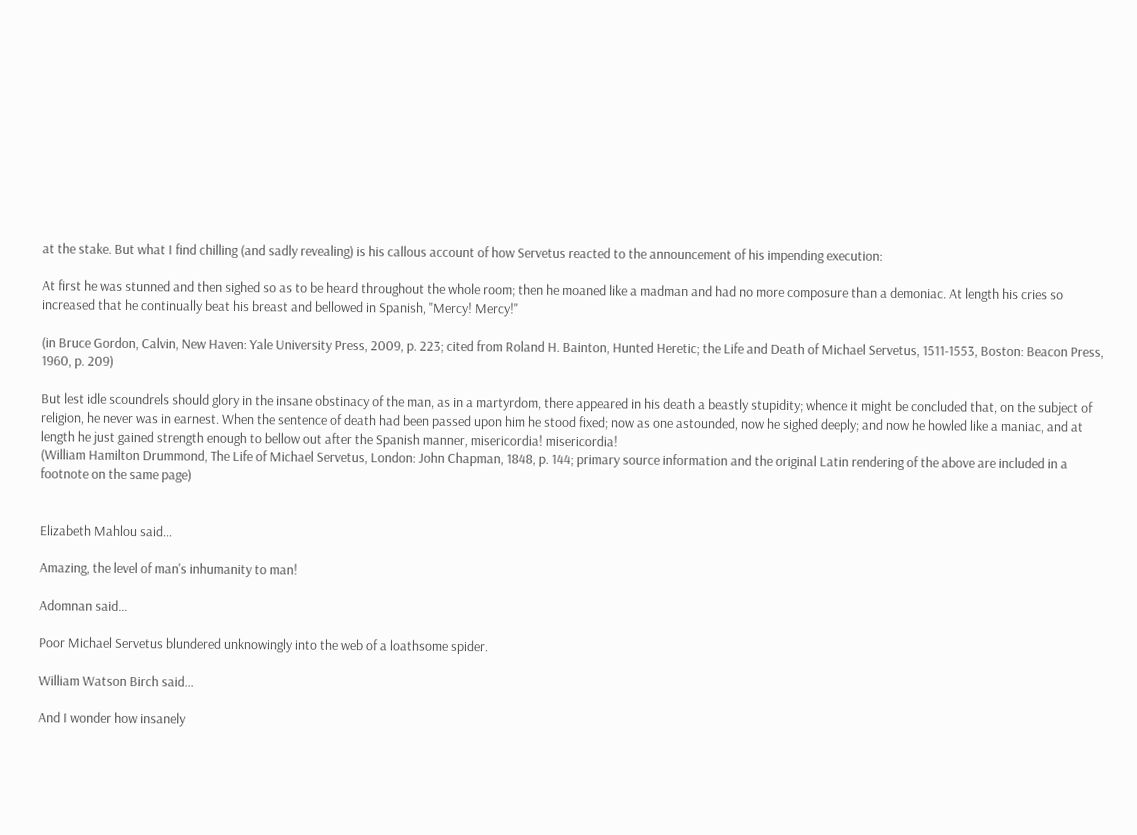at the stake. But what I find chilling (and sadly revealing) is his callous account of how Servetus reacted to the announcement of his impending execution:

At first he was stunned and then sighed so as to be heard throughout the whole room; then he moaned like a madman and had no more composure than a demoniac. At length his cries so increased that he continually beat his breast and bellowed in Spanish, "Mercy! Mercy!"

(in Bruce Gordon, Calvin, New Haven: Yale University Press, 2009, p. 223; cited from Roland H. Bainton, Hunted Heretic; the Life and Death of Michael Servetus, 1511-1553, Boston: Beacon Press, 1960, p. 209)

But lest idle scoundrels should glory in the insane obstinacy of the man, as in a martyrdom, there appeared in his death a beastly stupidity; whence it might be concluded that, on the subject of religion, he never was in earnest. When the sentence of death had been passed upon him he stood fixed; now as one astounded, now he sighed deeply; and now he howled like a maniac, and at length he just gained strength enough to bellow out after the Spanish manner, misericordia! misericordia!
(William Hamilton Drummond, The Life of Michael Servetus, London: John Chapman, 1848, p. 144; primary source information and the original Latin rendering of the above are included in a footnote on the same page)


Elizabeth Mahlou said...

Amazing, the level of man's inhumanity to man!

Adomnan said...

Poor Michael Servetus blundered unknowingly into the web of a loathsome spider.

William Watson Birch said...

And I wonder how insanely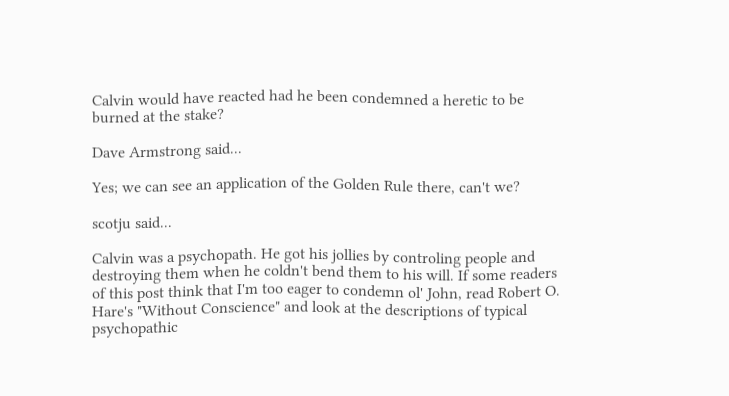Calvin would have reacted had he been condemned a heretic to be burned at the stake?

Dave Armstrong said...

Yes; we can see an application of the Golden Rule there, can't we?

scotju said...

Calvin was a psychopath. He got his jollies by controling people and destroying them when he coldn't bend them to his will. If some readers of this post think that I'm too eager to condemn ol' John, read Robert O. Hare's "Without Conscience" and look at the descriptions of typical psychopathic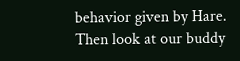behavior given by Hare. Then look at our buddy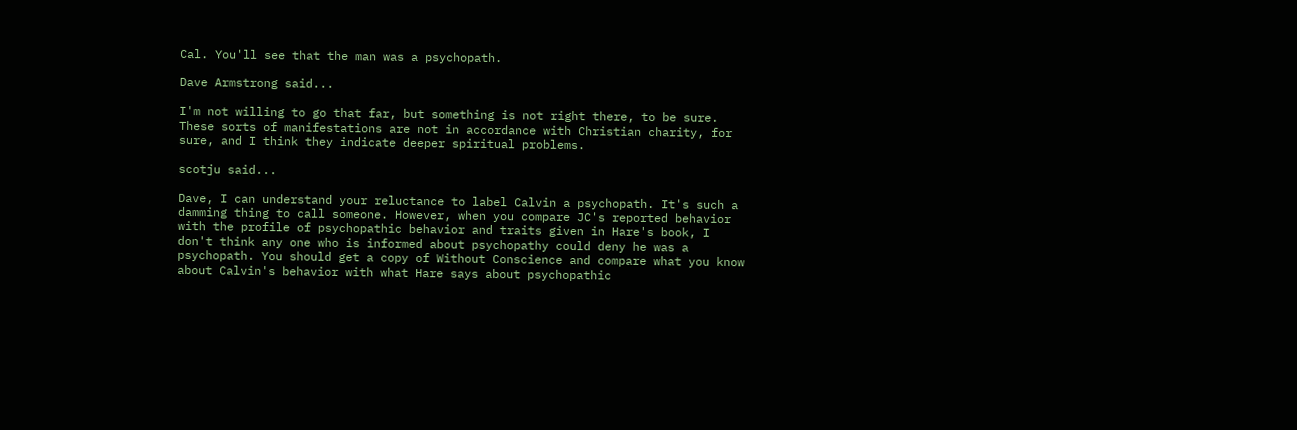Cal. You'll see that the man was a psychopath.

Dave Armstrong said...

I'm not willing to go that far, but something is not right there, to be sure. These sorts of manifestations are not in accordance with Christian charity, for sure, and I think they indicate deeper spiritual problems.

scotju said...

Dave, I can understand your reluctance to label Calvin a psychopath. It's such a damming thing to call someone. However, when you compare JC's reported behavior with the profile of psychopathic behavior and traits given in Hare's book, I don't think any one who is informed about psychopathy could deny he was a psychopath. You should get a copy of Without Conscience and compare what you know about Calvin's behavior with what Hare says about psychopathic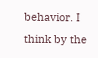behavior. I think by the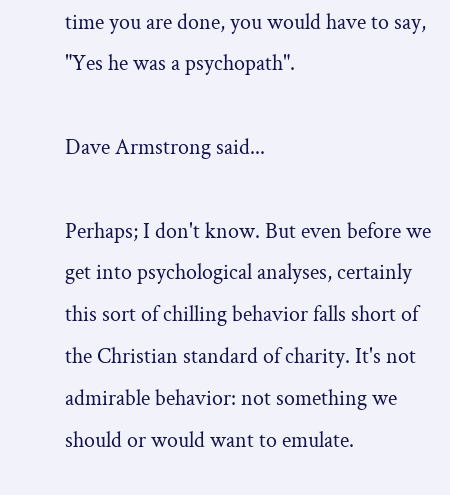time you are done, you would have to say, "Yes he was a psychopath".

Dave Armstrong said...

Perhaps; I don't know. But even before we get into psychological analyses, certainly this sort of chilling behavior falls short of the Christian standard of charity. It's not admirable behavior: not something we should or would want to emulate.